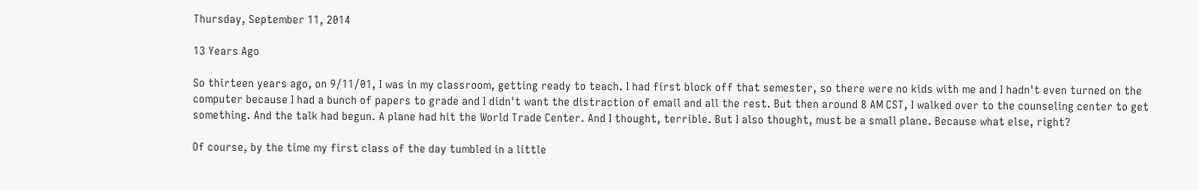Thursday, September 11, 2014

13 Years Ago

So thirteen years ago, on 9/11/01, I was in my classroom, getting ready to teach. I had first block off that semester, so there were no kids with me and I hadn't even turned on the computer because I had a bunch of papers to grade and I didn't want the distraction of email and all the rest. But then around 8 AM CST, I walked over to the counseling center to get something. And the talk had begun. A plane had hit the World Trade Center. And I thought, terrible. But I also thought, must be a small plane. Because what else, right?

Of course, by the time my first class of the day tumbled in a little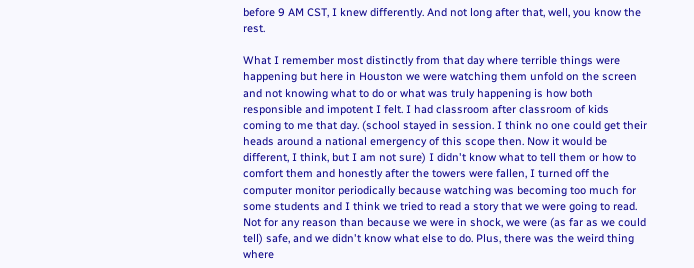before 9 AM CST, I knew differently. And not long after that, well, you know the rest.

What I remember most distinctly from that day where terrible things were happening but here in Houston we were watching them unfold on the screen and not knowing what to do or what was truly happening is how both responsible and impotent I felt. I had classroom after classroom of kids coming to me that day. (school stayed in session. I think no one could get their heads around a national emergency of this scope then. Now it would be different, I think, but I am not sure) I didn't know what to tell them or how to comfort them and honestly after the towers were fallen, I turned off the computer monitor periodically because watching was becoming too much for some students and I think we tried to read a story that we were going to read. Not for any reason than because we were in shock, we were (as far as we could tell) safe, and we didn't know what else to do. Plus, there was the weird thing where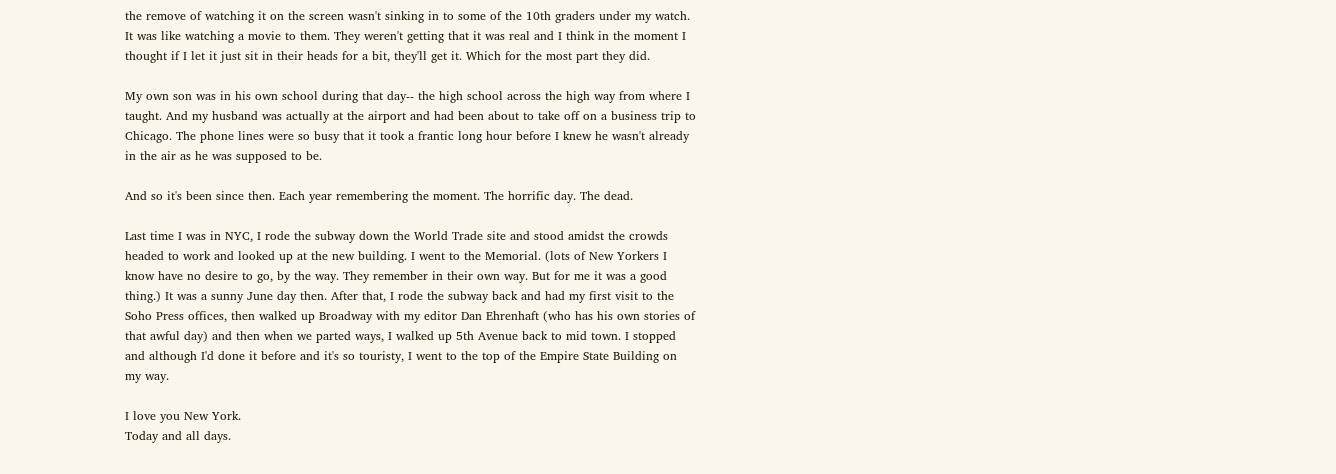the remove of watching it on the screen wasn't sinking in to some of the 10th graders under my watch. It was like watching a movie to them. They weren't getting that it was real and I think in the moment I thought if I let it just sit in their heads for a bit, they'll get it. Which for the most part they did.

My own son was in his own school during that day-- the high school across the high way from where I taught. And my husband was actually at the airport and had been about to take off on a business trip to Chicago. The phone lines were so busy that it took a frantic long hour before I knew he wasn't already in the air as he was supposed to be.

And so it's been since then. Each year remembering the moment. The horrific day. The dead.

Last time I was in NYC, I rode the subway down the World Trade site and stood amidst the crowds headed to work and looked up at the new building. I went to the Memorial. (lots of New Yorkers I know have no desire to go, by the way. They remember in their own way. But for me it was a good thing.) It was a sunny June day then. After that, I rode the subway back and had my first visit to the Soho Press offices, then walked up Broadway with my editor Dan Ehrenhaft (who has his own stories of that awful day) and then when we parted ways, I walked up 5th Avenue back to mid town. I stopped and although I'd done it before and it's so touristy, I went to the top of the Empire State Building on my way.

I love you New York.
Today and all days.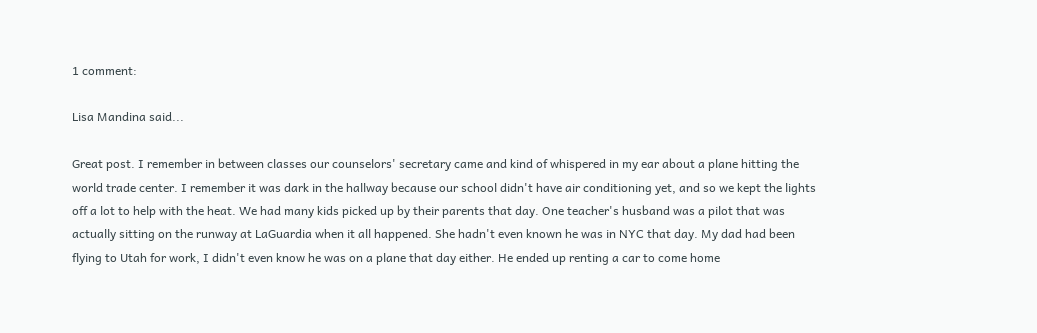1 comment:

Lisa Mandina said...

Great post. I remember in between classes our counselors' secretary came and kind of whispered in my ear about a plane hitting the world trade center. I remember it was dark in the hallway because our school didn't have air conditioning yet, and so we kept the lights off a lot to help with the heat. We had many kids picked up by their parents that day. One teacher's husband was a pilot that was actually sitting on the runway at LaGuardia when it all happened. She hadn't even known he was in NYC that day. My dad had been flying to Utah for work, I didn't even know he was on a plane that day either. He ended up renting a car to come home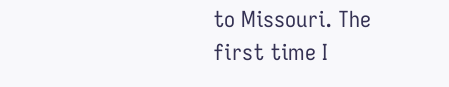to Missouri. The first time I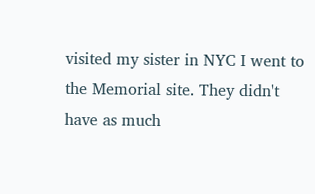visited my sister in NYC I went to the Memorial site. They didn't have as much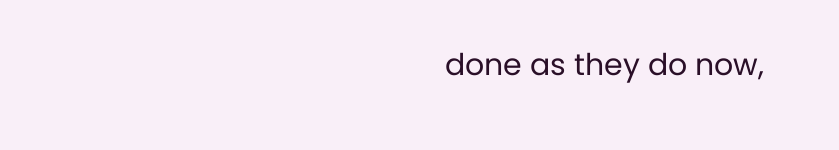done as they do now,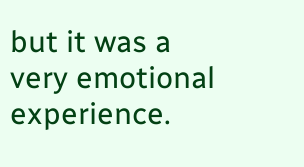but it was a very emotional experience.